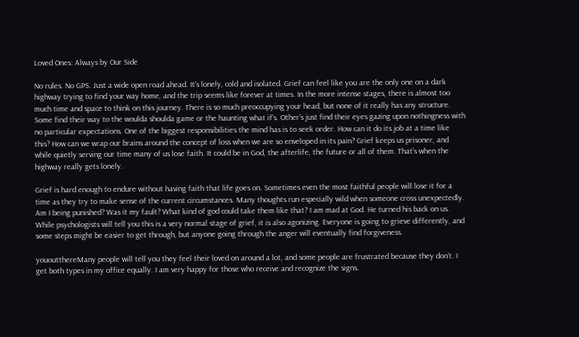Loved Ones: Always by Our Side

No rules. No GPS. Just a wide open road ahead. It’s lonely, cold and isolated. Grief can feel like you are the only one on a dark highway trying to find your way home, and the trip seems like forever at times. In the more intense stages, there is almost too much time and space to think on this journey. There is so much preoccupying your head, but none of it really has any structure. Some find their way to the woulda shoulda game or the haunting what if’s. Other’s just find their eyes gazing upon nothingness with no particular expectations. One of the biggest responsibilities the mind has is to seek order. How can it do its job at a time like this? How can we wrap our brains around the concept of loss when we are so enveloped in its pain? Grief keeps us prisoner, and while quietly serving our time many of us lose faith. It could be in God, the afterlife, the future or all of them. That’s when the highway really gets lonely.

Grief is hard enough to endure without having faith that life goes on. Sometimes even the most faithful people will lose it for a time as they try to make sense of the current circumstances. Many thoughts run especially wild when someone cross unexpectedly. Am I being punished? Was it my fault? What kind of god could take them like that? I am mad at God. He turned his back on us. While psychologists will tell you this is a very normal stage of grief, it is also agonizing. Everyone is going to grieve differently, and some steps might be easier to get through, but anyone going through the anger will eventually find forgiveness.

yououtthereMany people will tell you they feel their loved on around a lot, and some people are frustrated because they don’t. I get both types in my office equally. I am very happy for those who receive and recognize the signs.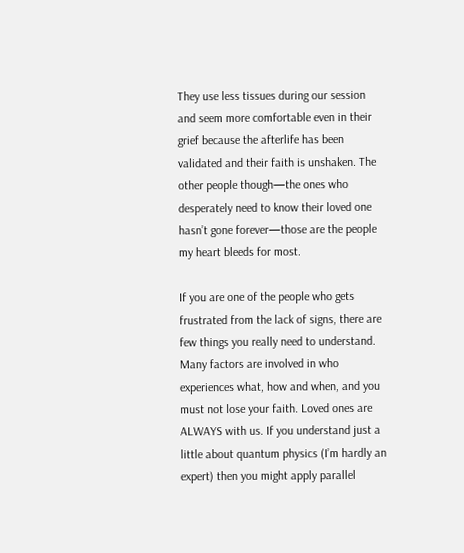They use less tissues during our session and seem more comfortable even in their grief because the afterlife has been validated and their faith is unshaken. The other people though—the ones who desperately need to know their loved one hasn’t gone forever—those are the people my heart bleeds for most.

If you are one of the people who gets frustrated from the lack of signs, there are few things you really need to understand. Many factors are involved in who experiences what, how and when, and you must not lose your faith. Loved ones are ALWAYS with us. If you understand just a little about quantum physics (I’m hardly an expert) then you might apply parallel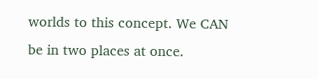worlds to this concept. We CAN be in two places at once.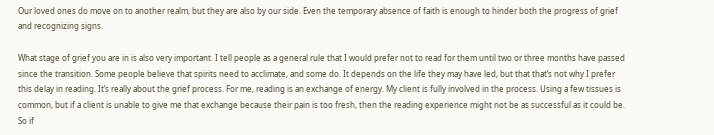Our loved ones do move on to another realm, but they are also by our side. Even the temporary absence of faith is enough to hinder both the progress of grief and recognizing signs.

What stage of grief you are in is also very important. I tell people as a general rule that I would prefer not to read for them until two or three months have passed since the transition. Some people believe that spirits need to acclimate, and some do. It depends on the life they may have led, but that that’s not why I prefer this delay in reading. It’s really about the grief process. For me, reading is an exchange of energy. My client is fully involved in the process. Using a few tissues is common, but if a client is unable to give me that exchange because their pain is too fresh, then the reading experience might not be as successful as it could be. So if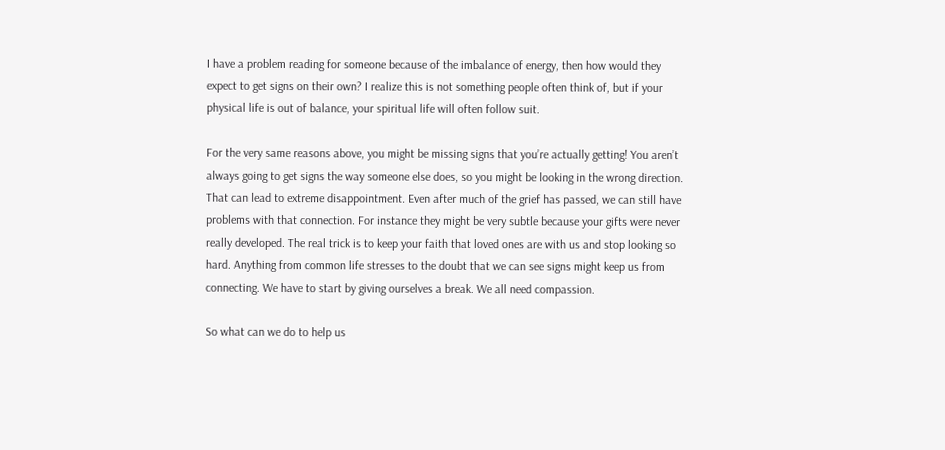I have a problem reading for someone because of the imbalance of energy, then how would they expect to get signs on their own? I realize this is not something people often think of, but if your physical life is out of balance, your spiritual life will often follow suit.

For the very same reasons above, you might be missing signs that you’re actually getting! You aren’t always going to get signs the way someone else does, so you might be looking in the wrong direction. That can lead to extreme disappointment. Even after much of the grief has passed, we can still have problems with that connection. For instance they might be very subtle because your gifts were never really developed. The real trick is to keep your faith that loved ones are with us and stop looking so hard. Anything from common life stresses to the doubt that we can see signs might keep us from connecting. We have to start by giving ourselves a break. We all need compassion.

So what can we do to help us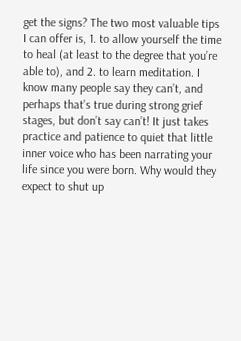get the signs? The two most valuable tips I can offer is, 1. to allow yourself the time to heal (at least to the degree that you’re able to), and 2. to learn meditation. I know many people say they can’t, and perhaps that’s true during strong grief stages, but don’t say can’t! It just takes practice and patience to quiet that little inner voice who has been narrating your life since you were born. Why would they expect to shut up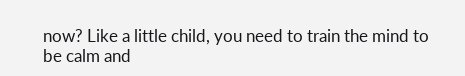now? Like a little child, you need to train the mind to be calm and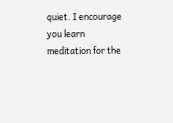quiet. I encourage you learn meditation for the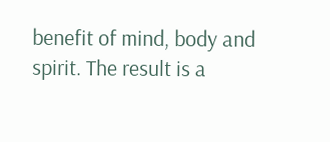benefit of mind, body and spirit. The result is a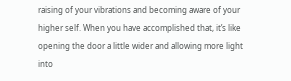raising of your vibrations and becoming aware of your higher self. When you have accomplished that, it’s like opening the door a little wider and allowing more light into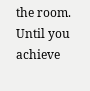the room. Until you achieve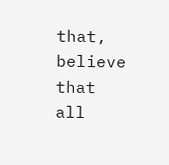that, believe that all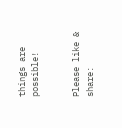things are possible!


Please like & share: